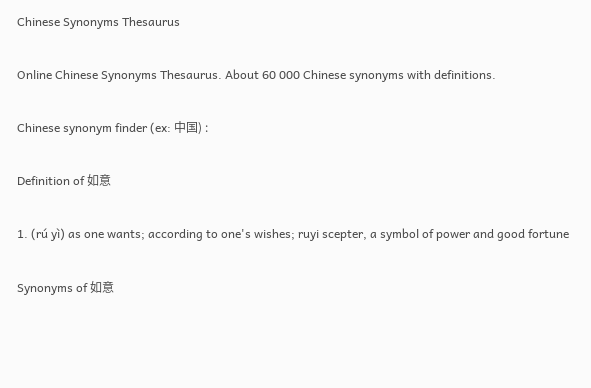Chinese Synonyms Thesaurus

Online Chinese Synonyms Thesaurus. About 60 000 Chinese synonyms with definitions.

Chinese synonym finder (ex: 中国) :

Definition of 如意

1. (rú yì) as one wants; according to one's wishes; ruyi scepter, a symbol of power and good fortune

Synonyms of 如意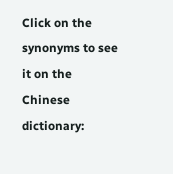Click on the synonyms to see it on the Chinese dictionary: